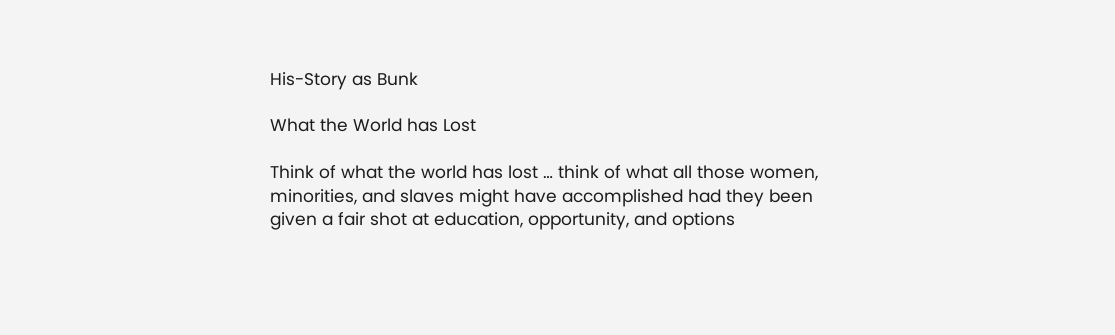His-Story as Bunk

What the World has Lost

Think of what the world has lost … think of what all those women, minorities, and slaves might have accomplished had they been given a fair shot at education, opportunity, and options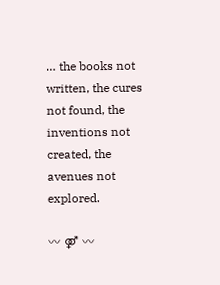… the books not written, the cures not found, the inventions not created, the avenues not explored.

〰 ⚤ 〰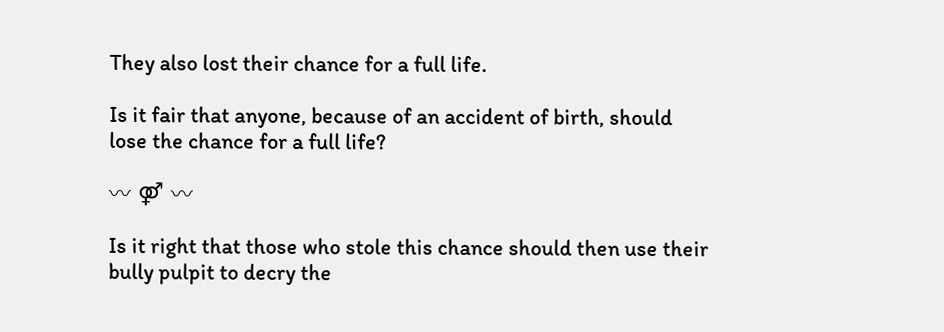They also lost their chance for a full life.

Is it fair that anyone, because of an accident of birth, should lose the chance for a full life?

〰 ⚤ 〰

Is it right that those who stole this chance should then use their bully pulpit to decry the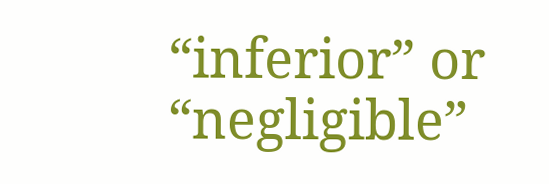“inferior” or “negligible”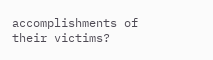accomplishments of their victims?